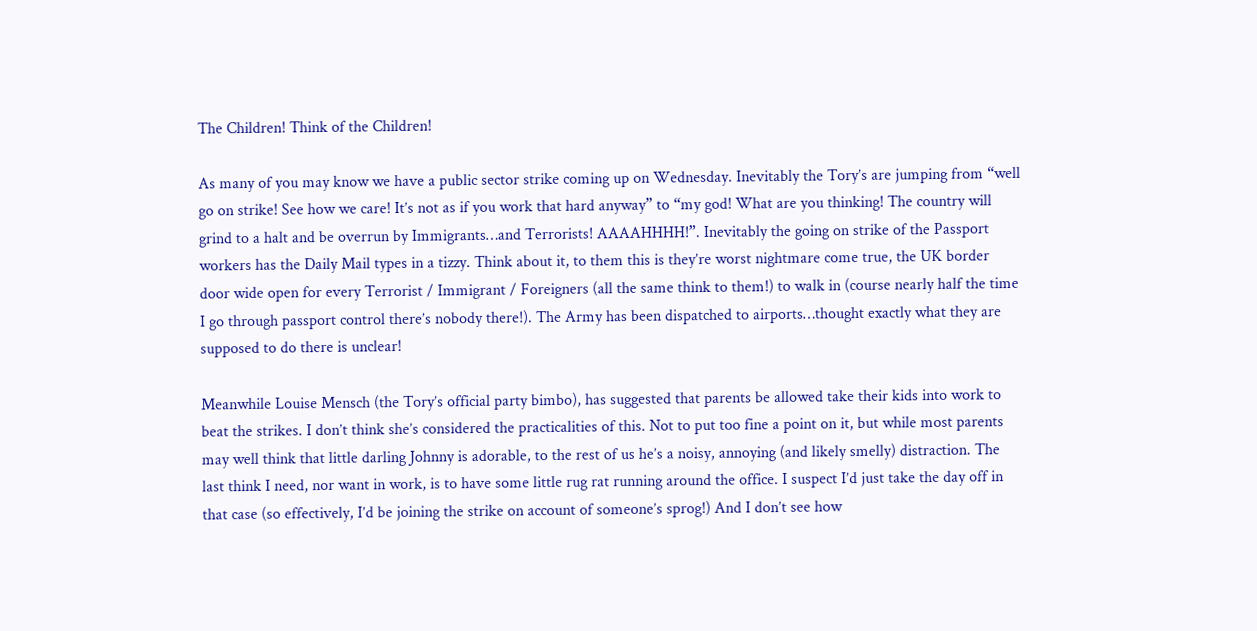The Children! Think of the Children!

As many of you may know we have a public sector strike coming up on Wednesday. Inevitably the Tory’s are jumping from “well go on strike! See how we care! It’s not as if you work that hard anyway” to “my god! What are you thinking! The country will grind to a halt and be overrun by Immigrants…and Terrorists! AAAAHHHH!”. Inevitably the going on strike of the Passport workers has the Daily Mail types in a tizzy. Think about it, to them this is they’re worst nightmare come true, the UK border door wide open for every Terrorist / Immigrant / Foreigners (all the same think to them!) to walk in (course nearly half the time I go through passport control there’s nobody there!). The Army has been dispatched to airports…thought exactly what they are supposed to do there is unclear!

Meanwhile Louise Mensch (the Tory’s official party bimbo), has suggested that parents be allowed take their kids into work to beat the strikes. I don’t think she’s considered the practicalities of this. Not to put too fine a point on it, but while most parents may well think that little darling Johnny is adorable, to the rest of us he’s a noisy, annoying (and likely smelly) distraction. The last think I need, nor want in work, is to have some little rug rat running around the office. I suspect I’d just take the day off in that case (so effectively, I’d be joining the strike on account of someone’s sprog!) And I don’t see how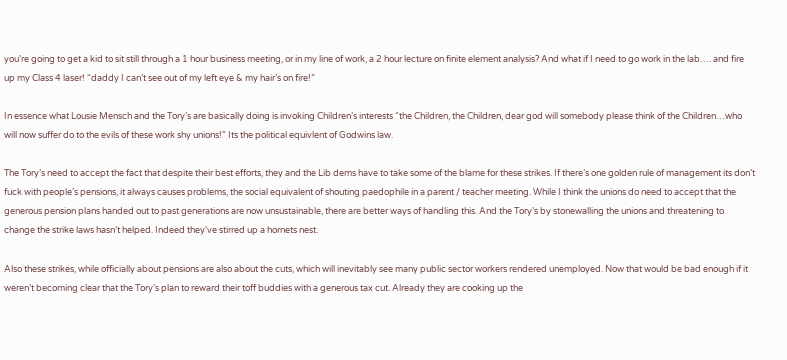you’re going to get a kid to sit still through a 1 hour business meeting, or in my line of work, a 2 hour lecture on finite element analysis? And what if I need to go work in the lab…. and fire up my Class 4 laser! “daddy I can’t see out of my left eye & my hair’s on fire!”

In essence what Lousie Mensch and the Tory’s are basically doing is invoking Children’s interests “the Children, the Children, dear god will somebody please think of the Children…who will now suffer do to the evils of these work shy unions!” Its the political equivlent of Godwins law.

The Tory’s need to accept the fact that despite their best efforts, they and the Lib dems have to take some of the blame for these strikes. If there’s one golden rule of management its don’t fuck with people’s pensions, it always causes problems, the social equivalent of shouting paedophile in a parent / teacher meeting. While I think the unions do need to accept that the generous pension plans handed out to past generations are now unsustainable, there are better ways of handling this. And the Tory’s by stonewalling the unions and threatening to change the strike laws hasn’t helped. Indeed they’ve stirred up a hornets nest.

Also these strikes, while officially about pensions are also about the cuts, which will inevitably see many public sector workers rendered unemployed. Now that would be bad enough if it weren’t becoming clear that the Tory’s plan to reward their toff buddies with a generous tax cut. Already they are cooking up the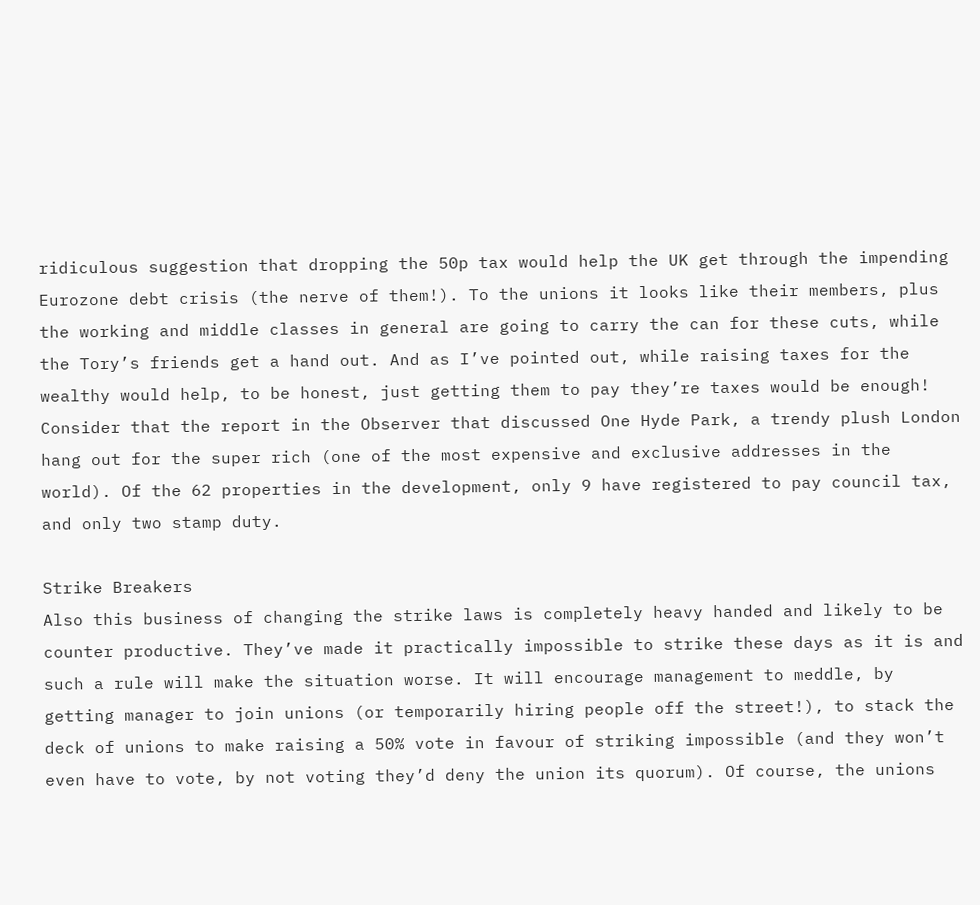ridiculous suggestion that dropping the 50p tax would help the UK get through the impending Eurozone debt crisis (the nerve of them!). To the unions it looks like their members, plus the working and middle classes in general are going to carry the can for these cuts, while the Tory’s friends get a hand out. And as I’ve pointed out, while raising taxes for the wealthy would help, to be honest, just getting them to pay they’re taxes would be enough! Consider that the report in the Observer that discussed One Hyde Park, a trendy plush London hang out for the super rich (one of the most expensive and exclusive addresses in the world). Of the 62 properties in the development, only 9 have registered to pay council tax, and only two stamp duty.

Strike Breakers
Also this business of changing the strike laws is completely heavy handed and likely to be counter productive. They’ve made it practically impossible to strike these days as it is and such a rule will make the situation worse. It will encourage management to meddle, by getting manager to join unions (or temporarily hiring people off the street!), to stack the deck of unions to make raising a 50% vote in favour of striking impossible (and they won’t even have to vote, by not voting they’d deny the union its quorum). Of course, the unions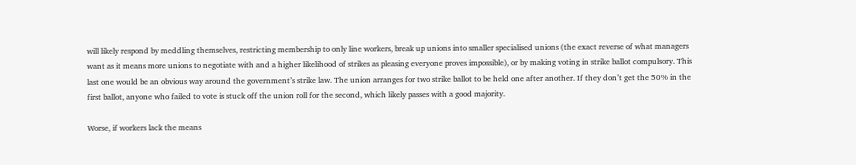will likely respond by meddling themselves, restricting membership to only line workers, break up unions into smaller specialised unions (the exact reverse of what managers want as it means more unions to negotiate with and a higher likelihood of strikes as pleasing everyone proves impossible), or by making voting in strike ballot compulsory. This last one would be an obvious way around the government’s strike law. The union arranges for two strike ballot to be held one after another. If they don’t get the 50% in the first ballot, anyone who failed to vote is stuck off the union roll for the second, which likely passes with a good majority.

Worse, if workers lack the means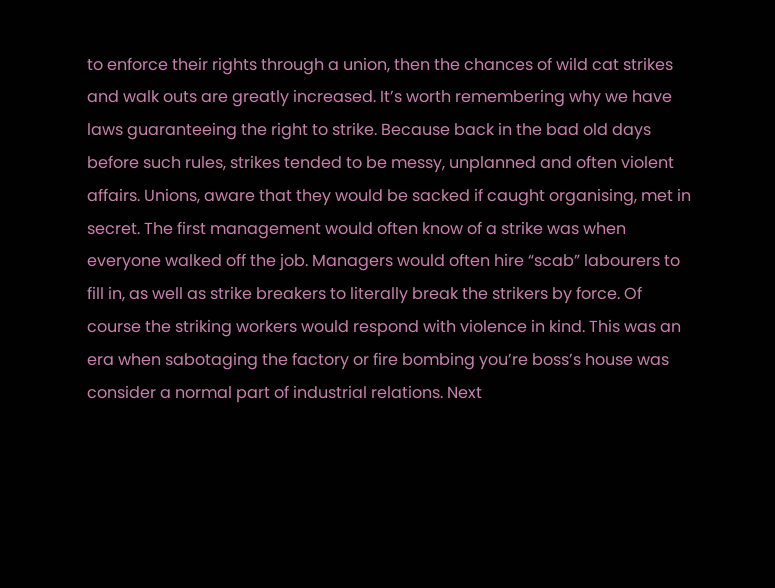to enforce their rights through a union, then the chances of wild cat strikes and walk outs are greatly increased. It’s worth remembering why we have laws guaranteeing the right to strike. Because back in the bad old days before such rules, strikes tended to be messy, unplanned and often violent affairs. Unions, aware that they would be sacked if caught organising, met in secret. The first management would often know of a strike was when everyone walked off the job. Managers would often hire “scab” labourers to fill in, as well as strike breakers to literally break the strikers by force. Of course the striking workers would respond with violence in kind. This was an era when sabotaging the factory or fire bombing you’re boss’s house was consider a normal part of industrial relations. Next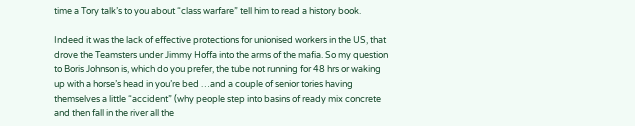time a Tory talk’s to you about “class warfare” tell him to read a history book.

Indeed it was the lack of effective protections for unionised workers in the US, that drove the Teamsters under Jimmy Hoffa into the arms of the mafia. So my question to Boris Johnson is, which do you prefer, the tube not running for 48 hrs or waking up with a horse’s head in you’re bed …and a couple of senior tories having themselves a little “accident” (why people step into basins of ready mix concrete and then fall in the river all the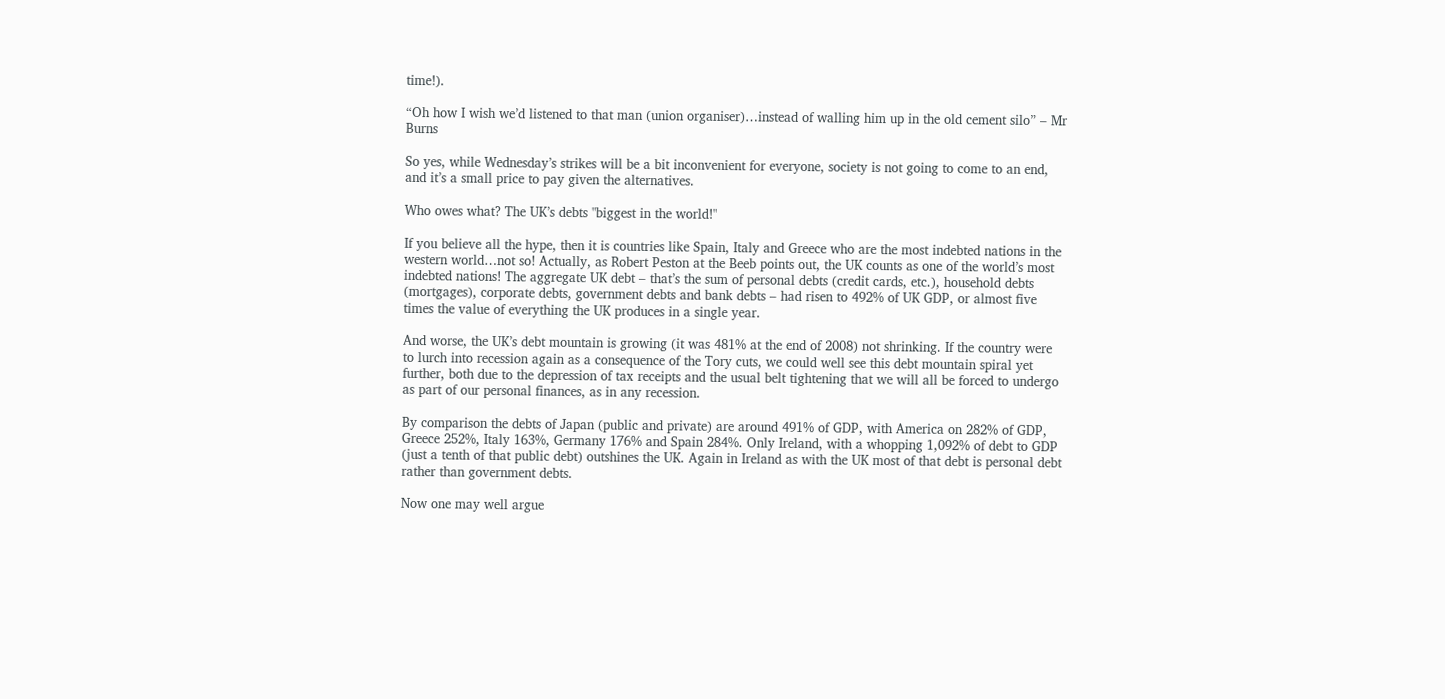time!).

“Oh how I wish we’d listened to that man (union organiser)…instead of walling him up in the old cement silo” – Mr Burns

So yes, while Wednesday’s strikes will be a bit inconvenient for everyone, society is not going to come to an end, and it’s a small price to pay given the alternatives.

Who owes what? The UK’s debts "biggest in the world!"

If you believe all the hype, then it is countries like Spain, Italy and Greece who are the most indebted nations in the western world…not so! Actually, as Robert Peston at the Beeb points out, the UK counts as one of the world’s most indebted nations! The aggregate UK debt – that’s the sum of personal debts (credit cards, etc.), household debts (mortgages), corporate debts, government debts and bank debts – had risen to 492% of UK GDP, or almost five times the value of everything the UK produces in a single year.

And worse, the UK’s debt mountain is growing (it was 481% at the end of 2008) not shrinking. If the country were to lurch into recession again as a consequence of the Tory cuts, we could well see this debt mountain spiral yet further, both due to the depression of tax receipts and the usual belt tightening that we will all be forced to undergo as part of our personal finances, as in any recession.

By comparison the debts of Japan (public and private) are around 491% of GDP, with America on 282% of GDP, Greece 252%, Italy 163%, Germany 176% and Spain 284%. Only Ireland, with a whopping 1,092% of debt to GDP (just a tenth of that public debt) outshines the UK. Again in Ireland as with the UK most of that debt is personal debt rather than government debts.

Now one may well argue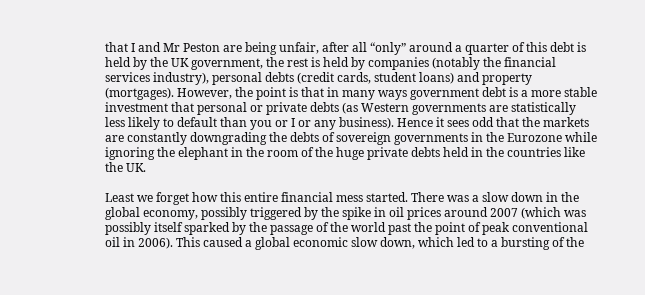that I and Mr Peston are being unfair, after all “only” around a quarter of this debt is held by the UK government, the rest is held by companies (notably the financial services industry), personal debts (credit cards, student loans) and property (mortgages). However, the point is that in many ways government debt is a more stable investment that personal or private debts (as Western governments are statistically less likely to default than you or I or any business). Hence it sees odd that the markets are constantly downgrading the debts of sovereign governments in the Eurozone while ignoring the elephant in the room of the huge private debts held in the countries like the UK.

Least we forget how this entire financial mess started. There was a slow down in the global economy, possibly triggered by the spike in oil prices around 2007 (which was possibly itself sparked by the passage of the world past the point of peak conventional oil in 2006). This caused a global economic slow down, which led to a bursting of the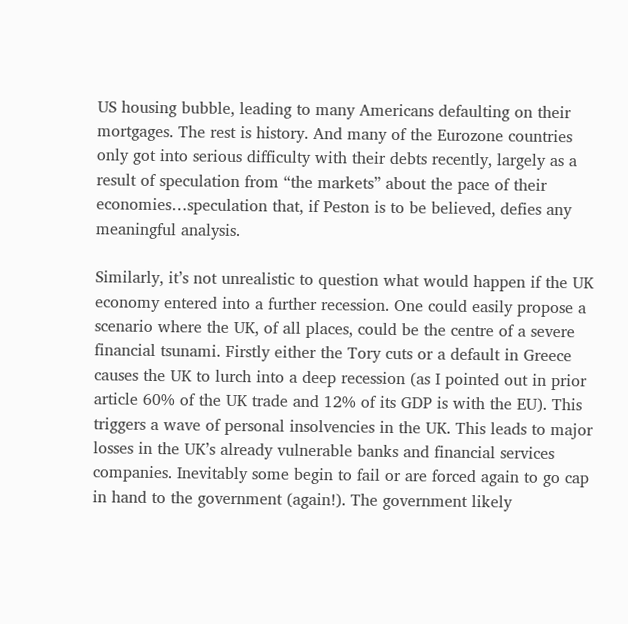US housing bubble, leading to many Americans defaulting on their mortgages. The rest is history. And many of the Eurozone countries only got into serious difficulty with their debts recently, largely as a result of speculation from “the markets” about the pace of their economies…speculation that, if Peston is to be believed, defies any meaningful analysis.

Similarly, it’s not unrealistic to question what would happen if the UK economy entered into a further recession. One could easily propose a scenario where the UK, of all places, could be the centre of a severe financial tsunami. Firstly either the Tory cuts or a default in Greece causes the UK to lurch into a deep recession (as I pointed out in prior article 60% of the UK trade and 12% of its GDP is with the EU). This triggers a wave of personal insolvencies in the UK. This leads to major losses in the UK’s already vulnerable banks and financial services companies. Inevitably some begin to fail or are forced again to go cap in hand to the government (again!). The government likely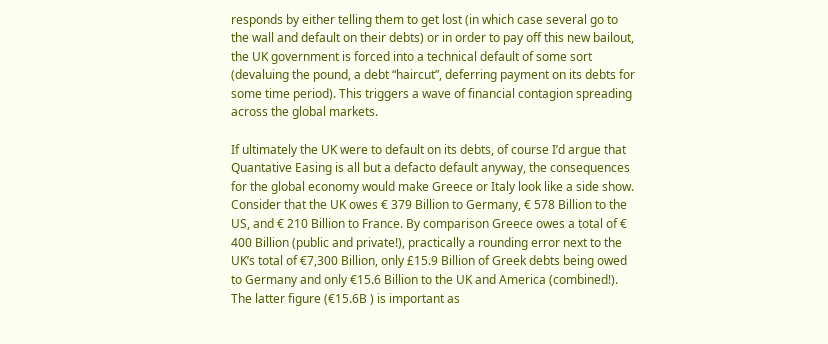responds by either telling them to get lost (in which case several go to the wall and default on their debts) or in order to pay off this new bailout, the UK government is forced into a technical default of some sort (devaluing the pound, a debt “haircut”, deferring payment on its debts for some time period). This triggers a wave of financial contagion spreading across the global markets.

If ultimately the UK were to default on its debts, of course I’d argue that Quantative Easing is all but a defacto default anyway, the consequences for the global economy would make Greece or Italy look like a side show. Consider that the UK owes € 379 Billion to Germany, € 578 Billion to the US, and € 210 Billion to France. By comparison Greece owes a total of € 400 Billion (public and private!), practically a rounding error next to the UK’s total of €7,300 Billion, only £15.9 Billion of Greek debts being owed to Germany and only €15.6 Billion to the UK and America (combined!). The latter figure (€15.6B ) is important as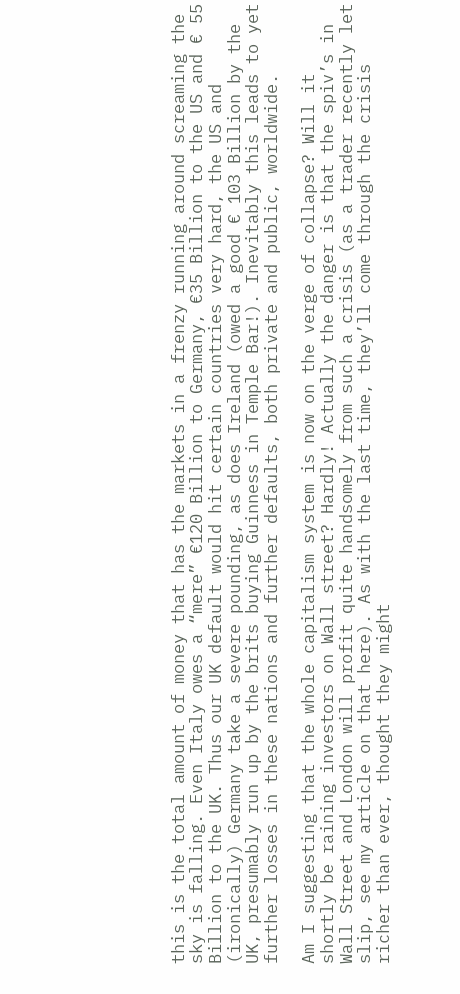this is the total amount of money that has the markets in a frenzy running around screaming the sky is falling. Even Italy owes a “mere” €120 Billion to Germany, €35 Billion to the US and € 55 Billion to the UK. Thus our UK default would hit certain countries very hard, the US and (ironically) Germany take a severe pounding, as does Ireland (owed a good € 103 Billion by the UK, presumably run up by the brits buying Guinness in Temple Bar!). Inevitably this leads to yet further losses in these nations and further defaults, both private and public, worldwide.

Am I suggesting that the whole capitalism system is now on the verge of collapse? Will it shortly be raining investors on Wall street? Hardly! Actually the danger is that the spiv’s in Wall Street and London will profit quite handsomely from such a crisis (as a trader recently let slip, see my article on that here). As with the last time, they’ll come through the crisis richer than ever, thought they might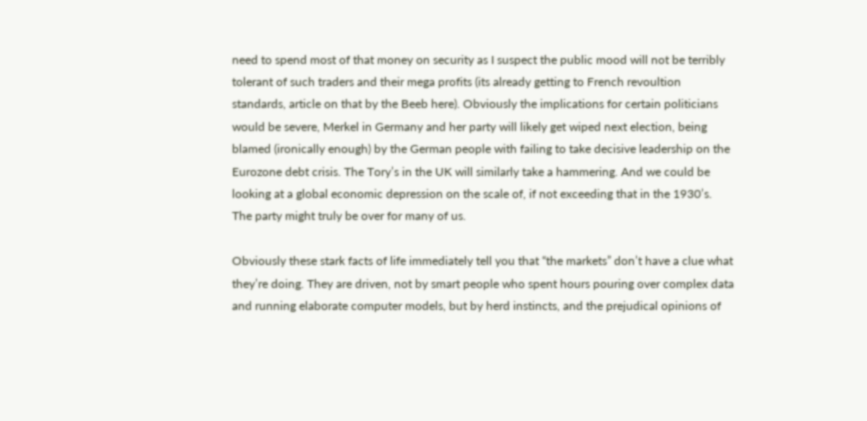need to spend most of that money on security as I suspect the public mood will not be terribly tolerant of such traders and their mega profits (its already getting to French revoultion standards, article on that by the Beeb here). Obviously the implications for certain politicians would be severe, Merkel in Germany and her party will likely get wiped next election, being blamed (ironically enough) by the German people with failing to take decisive leadership on the Eurozone debt crisis. The Tory’s in the UK will similarly take a hammering. And we could be looking at a global economic depression on the scale of, if not exceeding that in the 1930’s. The party might truly be over for many of us.

Obviously these stark facts of life immediately tell you that “the markets” don’t have a clue what they’re doing. They are driven, not by smart people who spent hours pouring over complex data and running elaborate computer models, but by herd instincts, and the prejudical opinions of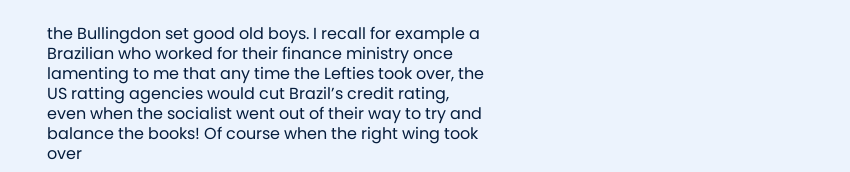the Bullingdon set good old boys. I recall for example a Brazilian who worked for their finance ministry once lamenting to me that any time the Lefties took over, the US ratting agencies would cut Brazil’s credit rating, even when the socialist went out of their way to try and balance the books! Of course when the right wing took over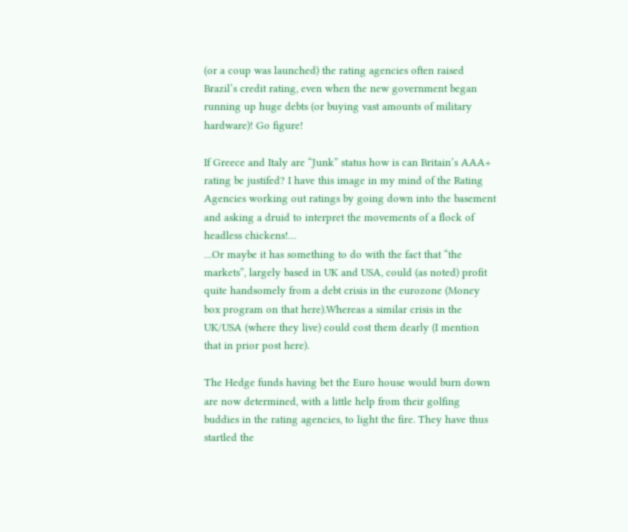(or a coup was launched) the rating agencies often raised Brazil’s credit rating, even when the new government began running up huge debts (or buying vast amounts of military hardware)! Go figure!

If Greece and Italy are “Junk” status how is can Britain’s AAA+ rating be justifed? I have this image in my mind of the Rating Agencies working out ratings by going down into the basement and asking a druid to interpret the movements of a flock of headless chickens!…
…Or maybe it has something to do with the fact that “the markets”, largely based in UK and USA, could (as noted) profit quite handsomely from a debt crisis in the eurozone (Money box program on that here).Whereas a similar crisis in the UK/USA (where they live) could cost them dearly (I mention that in prior post here).

The Hedge funds having bet the Euro house would burn down are now determined, with a little help from their golfing buddies in the rating agencies, to light the fire. They have thus startled the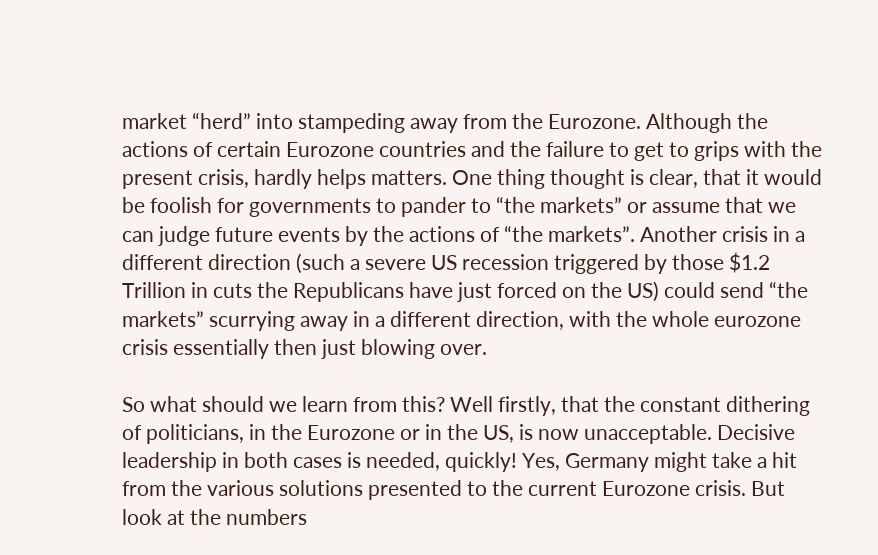market “herd” into stampeding away from the Eurozone. Although the actions of certain Eurozone countries and the failure to get to grips with the present crisis, hardly helps matters. One thing thought is clear, that it would be foolish for governments to pander to “the markets” or assume that we can judge future events by the actions of “the markets”. Another crisis in a different direction (such a severe US recession triggered by those $1.2 Trillion in cuts the Republicans have just forced on the US) could send “the markets” scurrying away in a different direction, with the whole eurozone crisis essentially then just blowing over.

So what should we learn from this? Well firstly, that the constant dithering of politicians, in the Eurozone or in the US, is now unacceptable. Decisive leadership in both cases is needed, quickly! Yes, Germany might take a hit from the various solutions presented to the current Eurozone crisis. But look at the numbers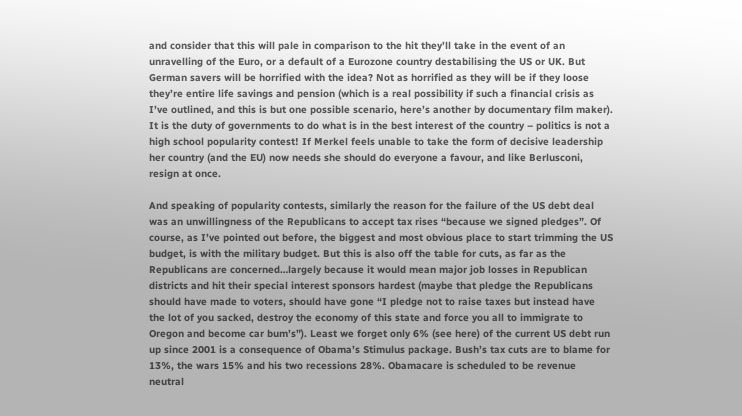and consider that this will pale in comparison to the hit they’ll take in the event of an unravelling of the Euro, or a default of a Eurozone country destabilising the US or UK. But German savers will be horrified with the idea? Not as horrified as they will be if they loose they’re entire life savings and pension (which is a real possibility if such a financial crisis as I’ve outlined, and this is but one possible scenario, here’s another by documentary film maker). It is the duty of governments to do what is in the best interest of the country – politics is not a high school popularity contest! If Merkel feels unable to take the form of decisive leadership her country (and the EU) now needs she should do everyone a favour, and like Berlusconi, resign at once.

And speaking of popularity contests, similarly the reason for the failure of the US debt deal was an unwillingness of the Republicans to accept tax rises “because we signed pledges”. Of course, as I’ve pointed out before, the biggest and most obvious place to start trimming the US budget, is with the military budget. But this is also off the table for cuts, as far as the Republicans are concerned…largely because it would mean major job losses in Republican districts and hit their special interest sponsors hardest (maybe that pledge the Republicans should have made to voters, should have gone “I pledge not to raise taxes but instead have the lot of you sacked, destroy the economy of this state and force you all to immigrate to Oregon and become car bum’s”). Least we forget only 6% (see here) of the current US debt run up since 2001 is a consequence of Obama’s Stimulus package. Bush’s tax cuts are to blame for 13%, the wars 15% and his two recessions 28%. Obamacare is scheduled to be revenue neutral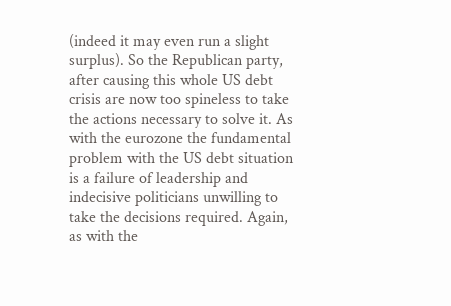(indeed it may even run a slight surplus). So the Republican party, after causing this whole US debt crisis are now too spineless to take the actions necessary to solve it. As with the eurozone the fundamental problem with the US debt situation is a failure of leadership and indecisive politicians unwilling to take the decisions required. Again, as with the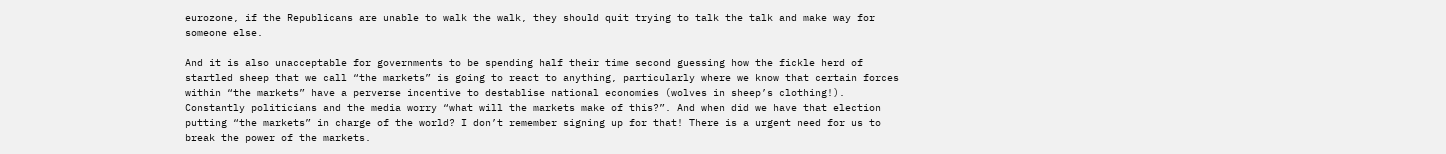eurozone, if the Republicans are unable to walk the walk, they should quit trying to talk the talk and make way for someone else.

And it is also unacceptable for governments to be spending half their time second guessing how the fickle herd of startled sheep that we call “the markets” is going to react to anything, particularly where we know that certain forces within “the markets” have a perverse incentive to destablise national economies (wolves in sheep’s clothing!). Constantly politicians and the media worry “what will the markets make of this?”. And when did we have that election putting “the markets” in charge of the world? I don’t remember signing up for that! There is a urgent need for us to break the power of the markets.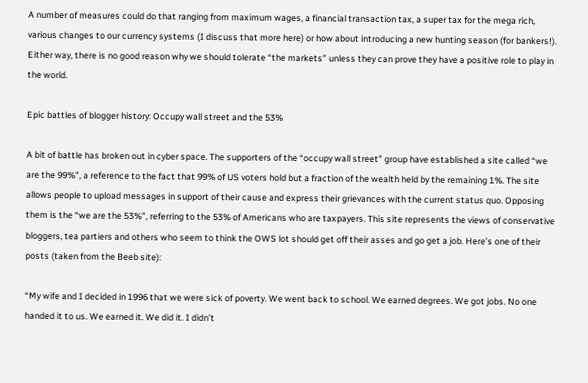A number of measures could do that ranging from maximum wages, a financial transaction tax, a super tax for the mega rich, various changes to our currency systems (I discuss that more here) or how about introducing a new hunting season (for bankers!). Either way, there is no good reason why we should tolerate “the markets” unless they can prove they have a positive role to play in the world.

Epic battles of blogger history: Occupy wall street and the 53%

A bit of battle has broken out in cyber space. The supporters of the “occupy wall street” group have established a site called “we are the 99%”, a reference to the fact that 99% of US voters hold but a fraction of the wealth held by the remaining 1%. The site allows people to upload messages in support of their cause and express their grievances with the current status quo. Opposing them is the “we are the 53%”, referring to the 53% of Americans who are taxpayers. This site represents the views of conservative bloggers, tea partiers and others who seem to think the OWS lot should get off their asses and go get a job. Here’s one of their posts (taken from the Beeb site):

“My wife and I decided in 1996 that we were sick of poverty. We went back to school. We earned degrees. We got jobs. No one handed it to us. We earned it. We did it. I didn’t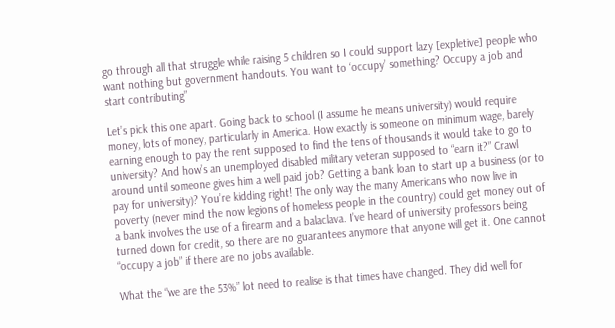go through all that struggle while raising 5 children so I could support lazy [expletive] people who want nothing but government handouts. You want to ‘occupy’ something? Occupy a job and start contributing”

Let’s pick this one apart. Going back to school (I assume he means university) would require money, lots of money, particularly in America. How exactly is someone on minimum wage, barely earning enough to pay the rent supposed to find the tens of thousands it would take to go to university? And how’s an unemployed disabled military veteran supposed to “earn it?” Crawl around until someone gives him a well paid job? Getting a bank loan to start up a business (or to pay for university)? You’re kidding right! The only way the many Americans who now live in poverty (never mind the now legions of homeless people in the country) could get money out of a bank involves the use of a firearm and a balaclava. I’ve heard of university professors being turned down for credit, so there are no guarantees anymore that anyone will get it. One cannot “occupy a job” if there are no jobs available.

What the “we are the 53%” lot need to realise is that times have changed. They did well for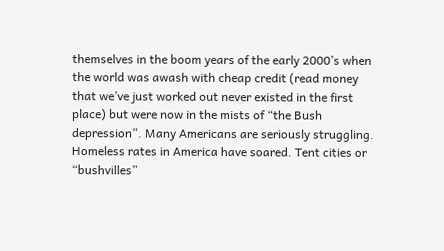themselves in the boom years of the early 2000’s when the world was awash with cheap credit (read money that we’ve just worked out never existed in the first place) but were now in the mists of “the Bush depression”. Many Americans are seriously struggling. Homeless rates in America have soared. Tent cities or “bushvilles”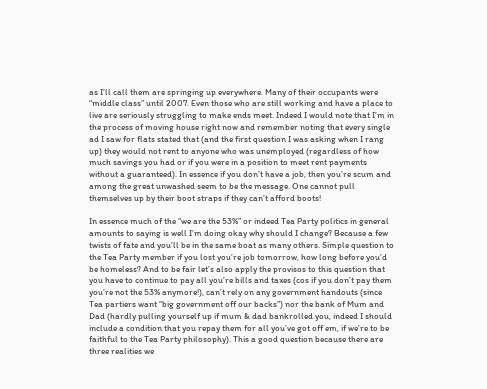as I’ll call them are springing up everywhere. Many of their occupants were “middle class” until 2007. Even those who are still working and have a place to live are seriously struggling to make ends meet. Indeed I would note that I’m in the process of moving house right now and remember noting that every single ad I saw for flats stated that (and the first question I was asking when I rang up) they would not rent to anyone who was unemployed (regardless of how much savings you had or if you were in a position to meet rent payments without a guaranteed). In essence if you don’t have a job, then you’re scum and among the great unwashed seem to be the message. One cannot pull themselves up by their boot straps if they can’t afford boots!

In essence much of the “we are the 53%” or indeed Tea Party politics in general amounts to saying is well I’m doing okay why should I change? Because a few twists of fate and you’ll be in the same boat as many others. Simple question to the Tea Party member if you lost you’re job tomorrow, how long before you’d be homeless? And to be fair let’s also apply the provisos to this question that you have to continue to pay all you’re bills and taxes (cos if you don’t pay them you’re not the 53% anymore!), can’t rely on any government handouts (since Tea partiers want “big government off our backs”) nor the bank of Mum and Dad (hardly pulling yourself up if mum & dad bankrolled you, indeed I should include a condition that you repay them for all you’ve got off em, if we’re to be faithful to the Tea Party philosophy). This a good question because there are three realities we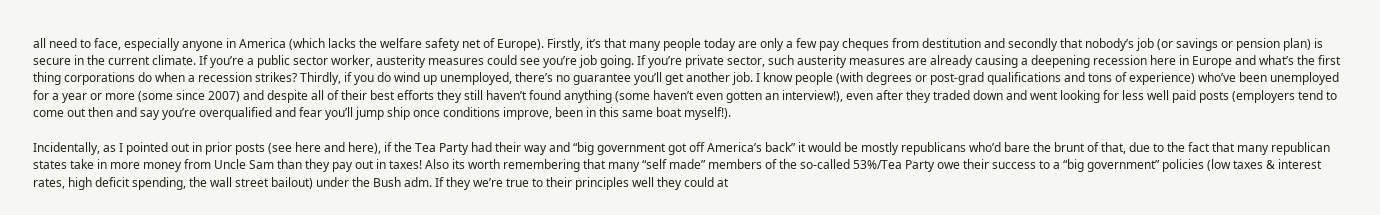all need to face, especially anyone in America (which lacks the welfare safety net of Europe). Firstly, it’s that many people today are only a few pay cheques from destitution and secondly that nobody’s job (or savings or pension plan) is secure in the current climate. If you’re a public sector worker, austerity measures could see you’re job going. If you’re private sector, such austerity measures are already causing a deepening recession here in Europe and what’s the first thing corporations do when a recession strikes? Thirdly, if you do wind up unemployed, there’s no guarantee you’ll get another job. I know people (with degrees or post-grad qualifications and tons of experience) who’ve been unemployed for a year or more (some since 2007) and despite all of their best efforts they still haven’t found anything (some haven’t even gotten an interview!), even after they traded down and went looking for less well paid posts (employers tend to come out then and say you’re overqualified and fear you’ll jump ship once conditions improve, been in this same boat myself!).

Incidentally, as I pointed out in prior posts (see here and here), if the Tea Party had their way and “big government got off America’s back” it would be mostly republicans who’d bare the brunt of that, due to the fact that many republican states take in more money from Uncle Sam than they pay out in taxes! Also its worth remembering that many “self made” members of the so-called 53%/Tea Party owe their success to a “big government” policies (low taxes & interest rates, high deficit spending, the wall street bailout) under the Bush adm. If they we’re true to their principles well they could at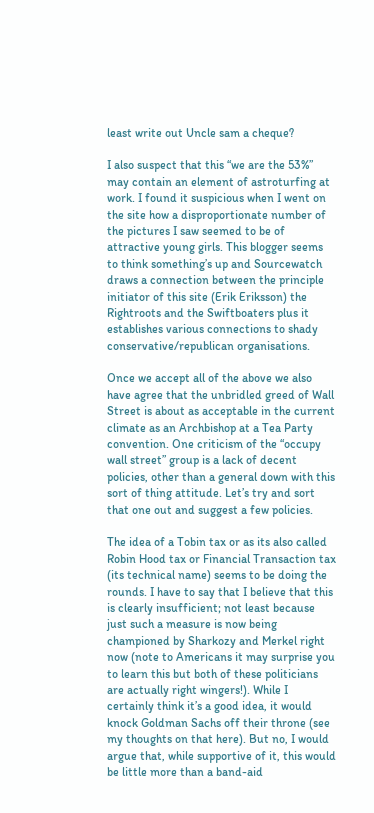least write out Uncle sam a cheque?

I also suspect that this “we are the 53%” may contain an element of astroturfing at work. I found it suspicious when I went on the site how a disproportionate number of the pictures I saw seemed to be of attractive young girls. This blogger seems to think something’s up and Sourcewatch draws a connection between the principle initiator of this site (Erik Eriksson) the Rightroots and the Swiftboaters plus it establishes various connections to shady conservative/republican organisations.

Once we accept all of the above we also have agree that the unbridled greed of Wall Street is about as acceptable in the current climate as an Archbishop at a Tea Party convention. One criticism of the “occupy wall street” group is a lack of decent policies, other than a general down with this sort of thing attitude. Let’s try and sort that one out and suggest a few policies.

The idea of a Tobin tax or as its also called Robin Hood tax or Financial Transaction tax (its technical name) seems to be doing the rounds. I have to say that I believe that this is clearly insufficient; not least because just such a measure is now being championed by Sharkozy and Merkel right now (note to Americans it may surprise you to learn this but both of these politicians are actually right wingers!). While I certainly think it’s a good idea, it would knock Goldman Sachs off their throne (see my thoughts on that here). But no, I would argue that, while supportive of it, this would be little more than a band-aid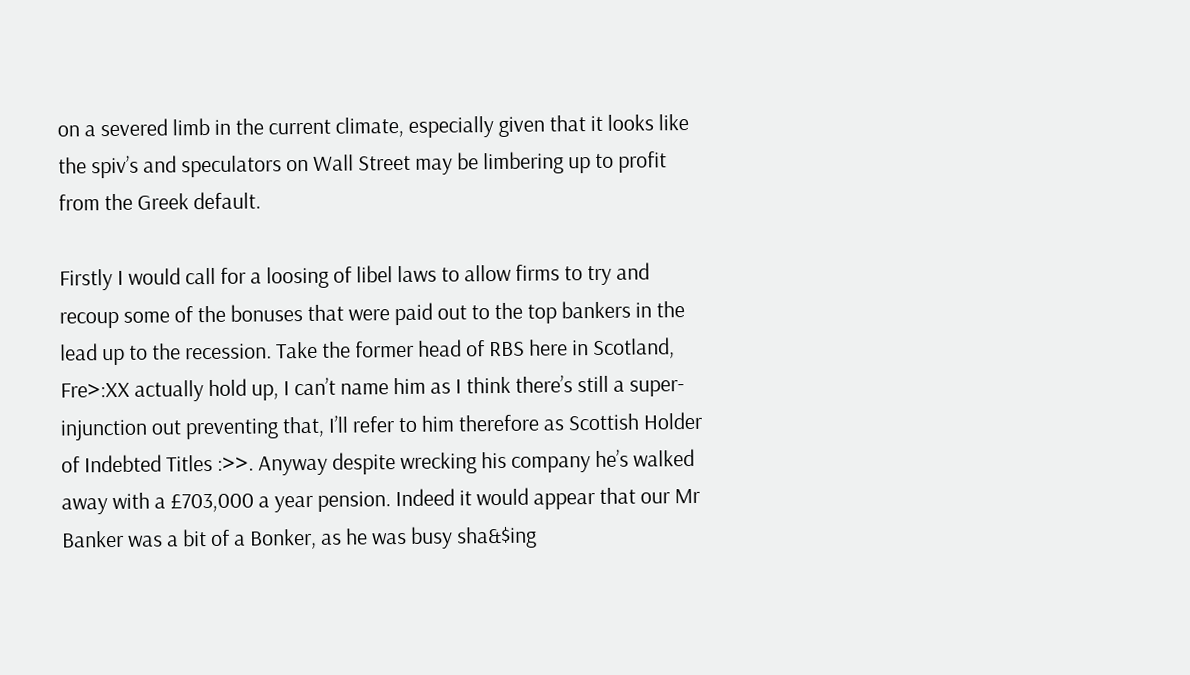on a severed limb in the current climate, especially given that it looks like the spiv’s and speculators on Wall Street may be limbering up to profit from the Greek default.

Firstly I would call for a loosing of libel laws to allow firms to try and recoup some of the bonuses that were paid out to the top bankers in the lead up to the recession. Take the former head of RBS here in Scotland, Fre>:XX actually hold up, I can’t name him as I think there’s still a super-injunction out preventing that, I’ll refer to him therefore as Scottish Holder of Indebted Titles :>>. Anyway despite wrecking his company he’s walked away with a £703,000 a year pension. Indeed it would appear that our Mr Banker was a bit of a Bonker, as he was busy sha&$ing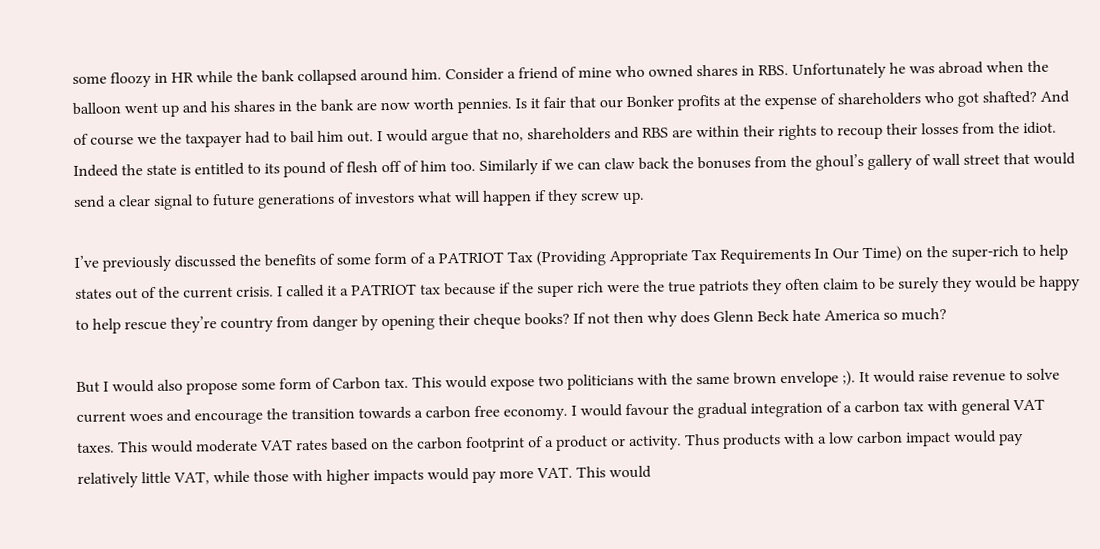some floozy in HR while the bank collapsed around him. Consider a friend of mine who owned shares in RBS. Unfortunately he was abroad when the balloon went up and his shares in the bank are now worth pennies. Is it fair that our Bonker profits at the expense of shareholders who got shafted? And of course we the taxpayer had to bail him out. I would argue that no, shareholders and RBS are within their rights to recoup their losses from the idiot. Indeed the state is entitled to its pound of flesh off of him too. Similarly if we can claw back the bonuses from the ghoul’s gallery of wall street that would send a clear signal to future generations of investors what will happen if they screw up.

I’ve previously discussed the benefits of some form of a PATRIOT Tax (Providing Appropriate Tax Requirements In Our Time) on the super-rich to help states out of the current crisis. I called it a PATRIOT tax because if the super rich were the true patriots they often claim to be surely they would be happy to help rescue they’re country from danger by opening their cheque books? If not then why does Glenn Beck hate America so much?

But I would also propose some form of Carbon tax. This would expose two politicians with the same brown envelope ;). It would raise revenue to solve current woes and encourage the transition towards a carbon free economy. I would favour the gradual integration of a carbon tax with general VAT taxes. This would moderate VAT rates based on the carbon footprint of a product or activity. Thus products with a low carbon impact would pay relatively little VAT, while those with higher impacts would pay more VAT. This would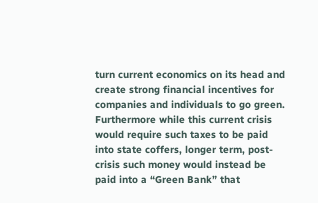turn current economics on its head and create strong financial incentives for companies and individuals to go green. Furthermore while this current crisis would require such taxes to be paid into state coffers, longer term, post-crisis such money would instead be paid into a “Green Bank” that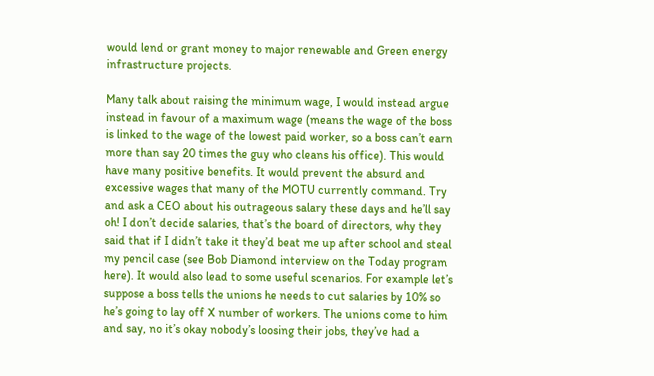would lend or grant money to major renewable and Green energy infrastructure projects.

Many talk about raising the minimum wage, I would instead argue instead in favour of a maximum wage (means the wage of the boss is linked to the wage of the lowest paid worker, so a boss can’t earn more than say 20 times the guy who cleans his office). This would have many positive benefits. It would prevent the absurd and excessive wages that many of the MOTU currently command. Try and ask a CEO about his outrageous salary these days and he’ll say oh! I don’t decide salaries, that’s the board of directors, why they said that if I didn’t take it they’d beat me up after school and steal my pencil case (see Bob Diamond interview on the Today program here). It would also lead to some useful scenarios. For example let’s suppose a boss tells the unions he needs to cut salaries by 10% so he’s going to lay off X number of workers. The unions come to him and say, no it’s okay nobody’s loosing their jobs, they’ve had a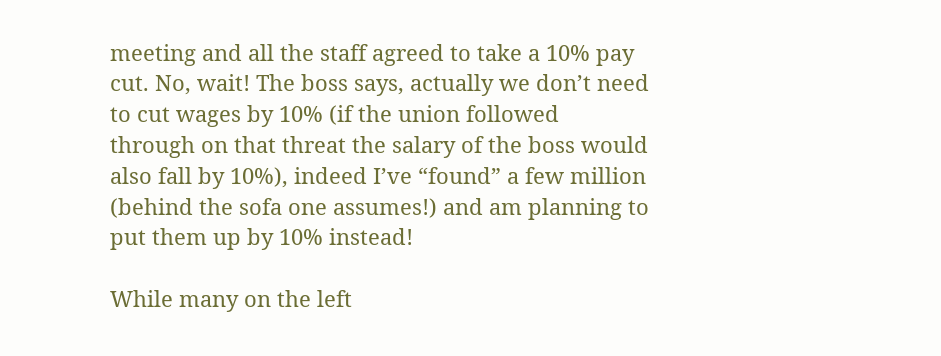meeting and all the staff agreed to take a 10% pay cut. No, wait! The boss says, actually we don’t need to cut wages by 10% (if the union followed through on that threat the salary of the boss would also fall by 10%), indeed I’ve “found” a few million (behind the sofa one assumes!) and am planning to put them up by 10% instead!

While many on the left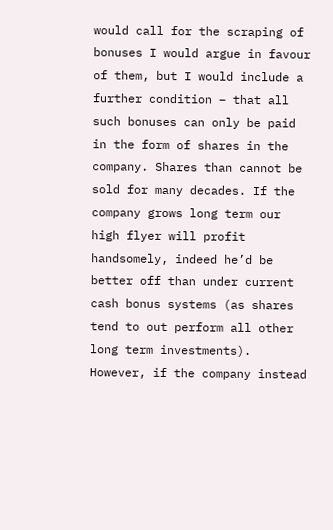would call for the scraping of bonuses I would argue in favour of them, but I would include a further condition – that all such bonuses can only be paid in the form of shares in the company. Shares than cannot be sold for many decades. If the company grows long term our high flyer will profit handsomely, indeed he’d be better off than under current cash bonus systems (as shares tend to out perform all other long term investments). However, if the company instead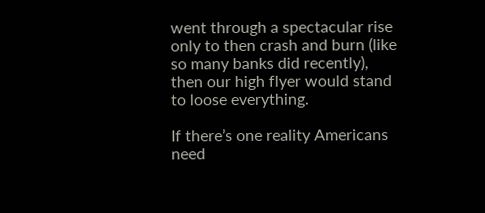went through a spectacular rise only to then crash and burn (like so many banks did recently), then our high flyer would stand to loose everything.

If there’s one reality Americans need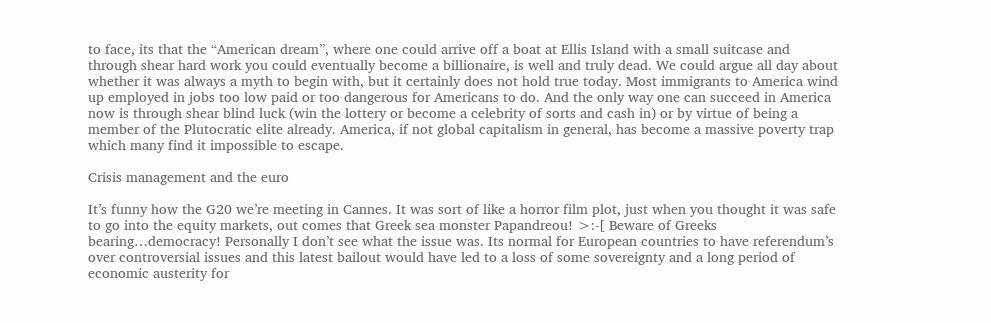to face, its that the “American dream”, where one could arrive off a boat at Ellis Island with a small suitcase and through shear hard work you could eventually become a billionaire, is well and truly dead. We could argue all day about whether it was always a myth to begin with, but it certainly does not hold true today. Most immigrants to America wind up employed in jobs too low paid or too dangerous for Americans to do. And the only way one can succeed in America now is through shear blind luck (win the lottery or become a celebrity of sorts and cash in) or by virtue of being a member of the Plutocratic elite already. America, if not global capitalism in general, has become a massive poverty trap which many find it impossible to escape.

Crisis management and the euro

It’s funny how the G20 we’re meeting in Cannes. It was sort of like a horror film plot, just when you thought it was safe to go into the equity markets, out comes that Greek sea monster Papandreou! >:-[ Beware of Greeks bearing…democracy! Personally I don’t see what the issue was. Its normal for European countries to have referendum’s over controversial issues and this latest bailout would have led to a loss of some sovereignty and a long period of economic austerity for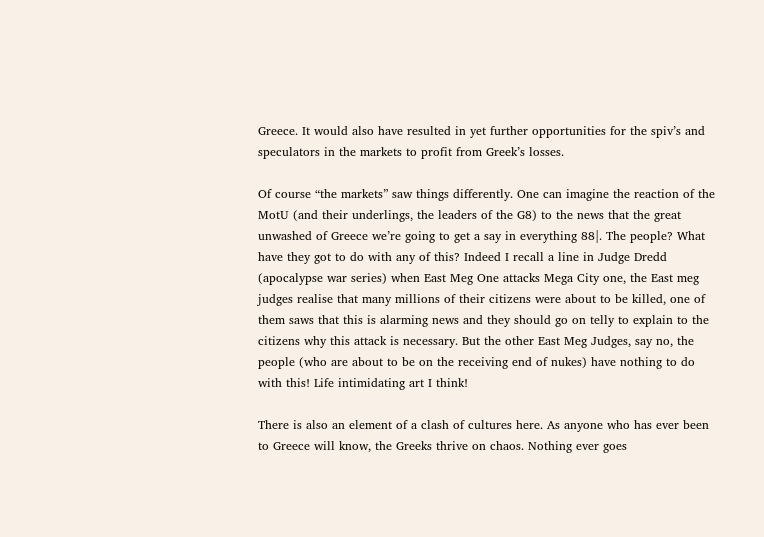Greece. It would also have resulted in yet further opportunities for the spiv’s and speculators in the markets to profit from Greek’s losses.

Of course “the markets” saw things differently. One can imagine the reaction of the MotU (and their underlings, the leaders of the G8) to the news that the great unwashed of Greece we’re going to get a say in everything 88|. The people? What have they got to do with any of this? Indeed I recall a line in Judge Dredd (apocalypse war series) when East Meg One attacks Mega City one, the East meg judges realise that many millions of their citizens were about to be killed, one of them saws that this is alarming news and they should go on telly to explain to the citizens why this attack is necessary. But the other East Meg Judges, say no, the people (who are about to be on the receiving end of nukes) have nothing to do with this! Life intimidating art I think!

There is also an element of a clash of cultures here. As anyone who has ever been to Greece will know, the Greeks thrive on chaos. Nothing ever goes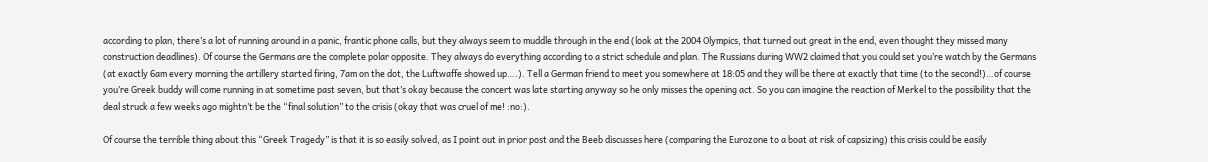according to plan, there’s a lot of running around in a panic, frantic phone calls, but they always seem to muddle through in the end (look at the 2004 Olympics, that turned out great in the end, even thought they missed many construction deadlines). Of course the Germans are the complete polar opposite. They always do everything according to a strict schedule and plan. The Russians during WW2 claimed that you could set you’re watch by the Germans (at exactly 6am every morning the artillery started firing, 7am on the dot, the Luftwaffe showed up….). Tell a German friend to meet you somewhere at 18:05 and they will be there at exactly that time (to the second!)…of course you’re Greek buddy will come running in at sometime past seven, but that’s okay because the concert was late starting anyway so he only misses the opening act. So you can imagine the reaction of Merkel to the possibility that the deal struck a few weeks ago mightn’t be the “final solution” to the crisis (okay that was cruel of me! :no:).

Of course the terrible thing about this “Greek Tragedy” is that it is so easily solved, as I point out in prior post and the Beeb discusses here (comparing the Eurozone to a boat at risk of capsizing) this crisis could be easily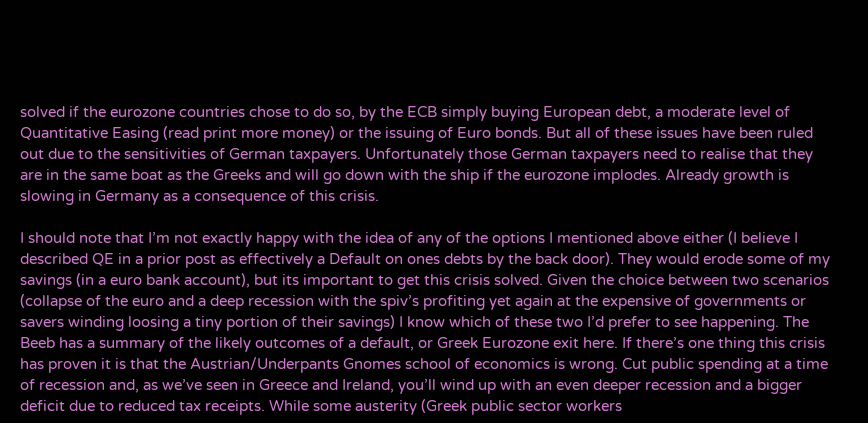solved if the eurozone countries chose to do so, by the ECB simply buying European debt, a moderate level of Quantitative Easing (read print more money) or the issuing of Euro bonds. But all of these issues have been ruled out due to the sensitivities of German taxpayers. Unfortunately those German taxpayers need to realise that they are in the same boat as the Greeks and will go down with the ship if the eurozone implodes. Already growth is slowing in Germany as a consequence of this crisis.

I should note that I’m not exactly happy with the idea of any of the options I mentioned above either (I believe I described QE in a prior post as effectively a Default on ones debts by the back door). They would erode some of my savings (in a euro bank account), but its important to get this crisis solved. Given the choice between two scenarios (collapse of the euro and a deep recession with the spiv’s profiting yet again at the expensive of governments or savers winding loosing a tiny portion of their savings) I know which of these two I’d prefer to see happening. The Beeb has a summary of the likely outcomes of a default, or Greek Eurozone exit here. If there’s one thing this crisis has proven it is that the Austrian/Underpants Gnomes school of economics is wrong. Cut public spending at a time of recession and, as we’ve seen in Greece and Ireland, you’ll wind up with an even deeper recession and a bigger deficit due to reduced tax receipts. While some austerity (Greek public sector workers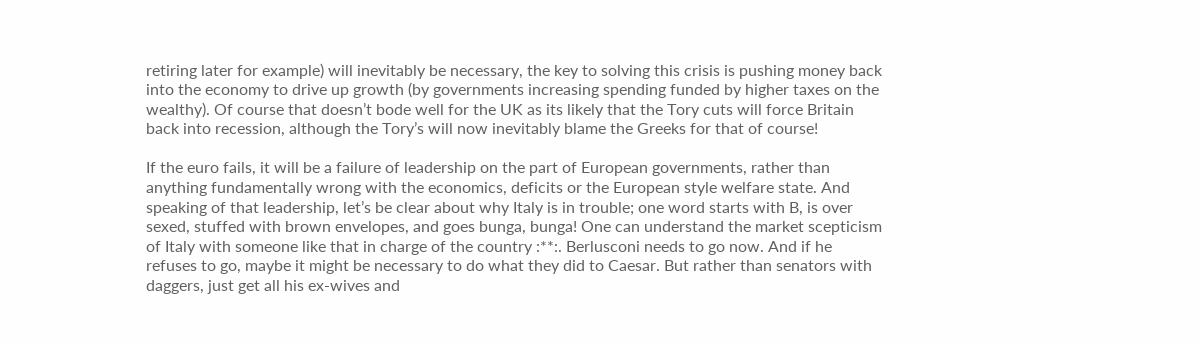retiring later for example) will inevitably be necessary, the key to solving this crisis is pushing money back into the economy to drive up growth (by governments increasing spending funded by higher taxes on the wealthy). Of course that doesn’t bode well for the UK as its likely that the Tory cuts will force Britain back into recession, although the Tory’s will now inevitably blame the Greeks for that of course!

If the euro fails, it will be a failure of leadership on the part of European governments, rather than anything fundamentally wrong with the economics, deficits or the European style welfare state. And speaking of that leadership, let’s be clear about why Italy is in trouble; one word starts with B, is over sexed, stuffed with brown envelopes, and goes bunga, bunga! One can understand the market scepticism of Italy with someone like that in charge of the country :**:. Berlusconi needs to go now. And if he refuses to go, maybe it might be necessary to do what they did to Caesar. But rather than senators with daggers, just get all his ex-wives and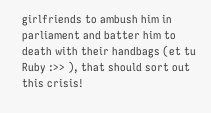girlfriends to ambush him in parliament and batter him to death with their handbags (et tu Ruby :>> ), that should sort out this crisis!